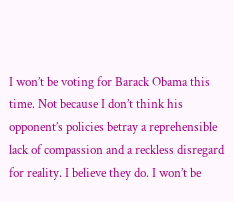I won’t be voting for Barack Obama this time. Not because I don’t think his opponent’s policies betray a reprehensible lack of compassion and a reckless disregard for reality. I believe they do. I won’t be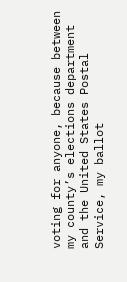voting for anyone, because between my county’s elections department and the United States Postal Service, my ballot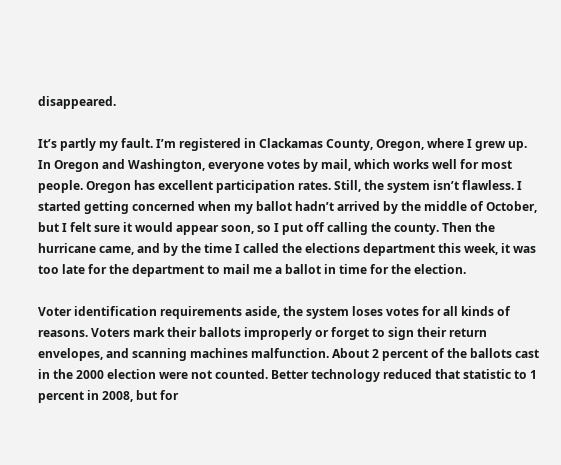disappeared.

It’s partly my fault. I’m registered in Clackamas County, Oregon, where I grew up. In Oregon and Washington, everyone votes by mail, which works well for most people. Oregon has excellent participation rates. Still, the system isn’t flawless. I started getting concerned when my ballot hadn’t arrived by the middle of October, but I felt sure it would appear soon, so I put off calling the county. Then the hurricane came, and by the time I called the elections department this week, it was too late for the department to mail me a ballot in time for the election.

Voter identification requirements aside, the system loses votes for all kinds of reasons. Voters mark their ballots improperly or forget to sign their return envelopes, and scanning machines malfunction. About 2 percent of the ballots cast in the 2000 election were not counted. Better technology reduced that statistic to 1 percent in 2008, but for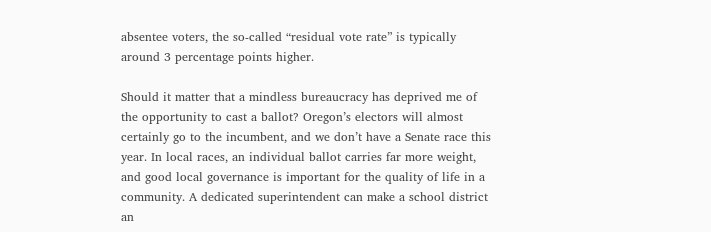absentee voters, the so-called “residual vote rate” is typically around 3 percentage points higher.

Should it matter that a mindless bureaucracy has deprived me of the opportunity to cast a ballot? Oregon’s electors will almost certainly go to the incumbent, and we don’t have a Senate race this year. In local races, an individual ballot carries far more weight, and good local governance is important for the quality of life in a community. A dedicated superintendent can make a school district an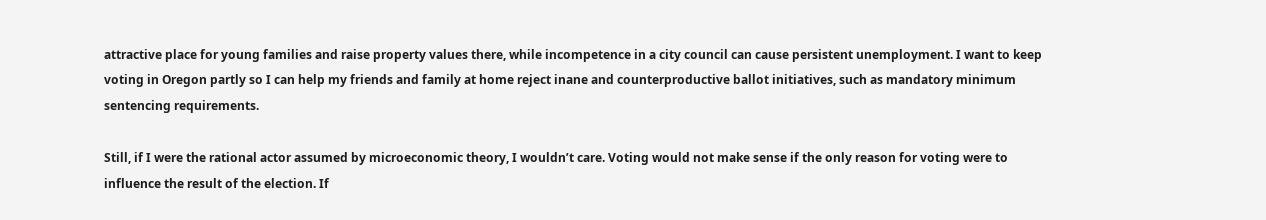attractive place for young families and raise property values there, while incompetence in a city council can cause persistent unemployment. I want to keep voting in Oregon partly so I can help my friends and family at home reject inane and counterproductive ballot initiatives, such as mandatory minimum sentencing requirements.

Still, if I were the rational actor assumed by microeconomic theory, I wouldn’t care. Voting would not make sense if the only reason for voting were to influence the result of the election. If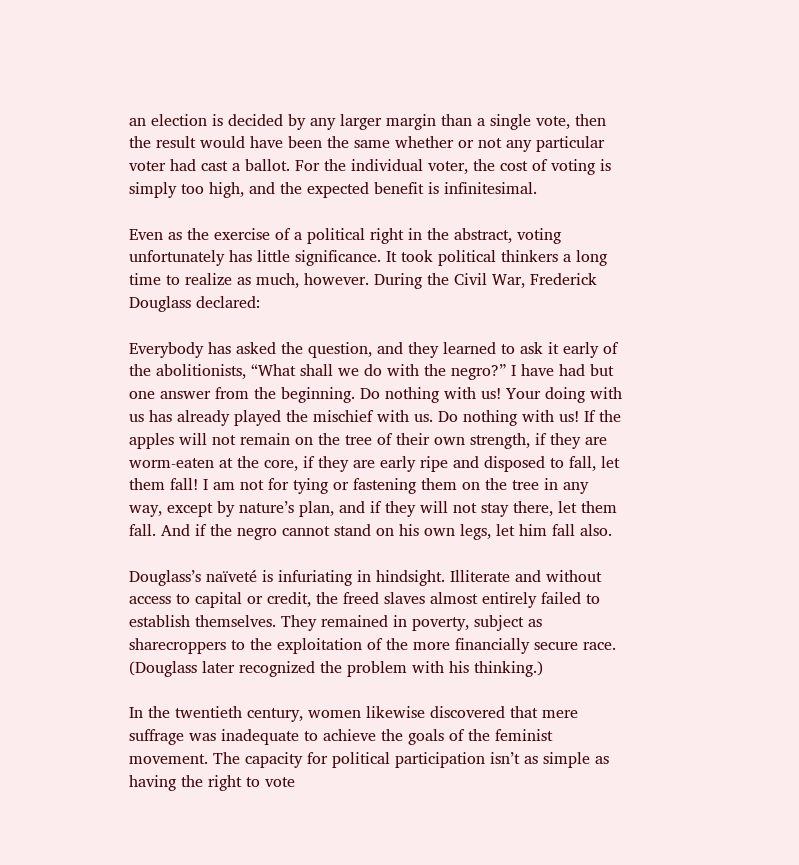an election is decided by any larger margin than a single vote, then the result would have been the same whether or not any particular voter had cast a ballot. For the individual voter, the cost of voting is simply too high, and the expected benefit is infinitesimal.

Even as the exercise of a political right in the abstract, voting unfortunately has little significance. It took political thinkers a long time to realize as much, however. During the Civil War, Frederick Douglass declared:

Everybody has asked the question, and they learned to ask it early of the abolitionists, “What shall we do with the negro?” I have had but one answer from the beginning. Do nothing with us! Your doing with us has already played the mischief with us. Do nothing with us! If the apples will not remain on the tree of their own strength, if they are worm-eaten at the core, if they are early ripe and disposed to fall, let them fall! I am not for tying or fastening them on the tree in any way, except by nature’s plan, and if they will not stay there, let them fall. And if the negro cannot stand on his own legs, let him fall also.

Douglass’s naïveté is infuriating in hindsight. Illiterate and without access to capital or credit, the freed slaves almost entirely failed to establish themselves. They remained in poverty, subject as sharecroppers to the exploitation of the more financially secure race. (Douglass later recognized the problem with his thinking.)

In the twentieth century, women likewise discovered that mere suffrage was inadequate to achieve the goals of the feminist movement. The capacity for political participation isn’t as simple as having the right to vote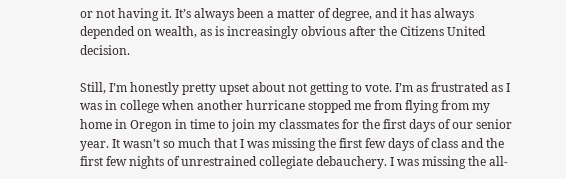or not having it. It’s always been a matter of degree, and it has always depended on wealth, as is increasingly obvious after the Citizens United decision.

Still, I’m honestly pretty upset about not getting to vote. I’m as frustrated as I was in college when another hurricane stopped me from flying from my home in Oregon in time to join my classmates for the first days of our senior year. It wasn’t so much that I was missing the first few days of class and the first few nights of unrestrained collegiate debauchery. I was missing the all-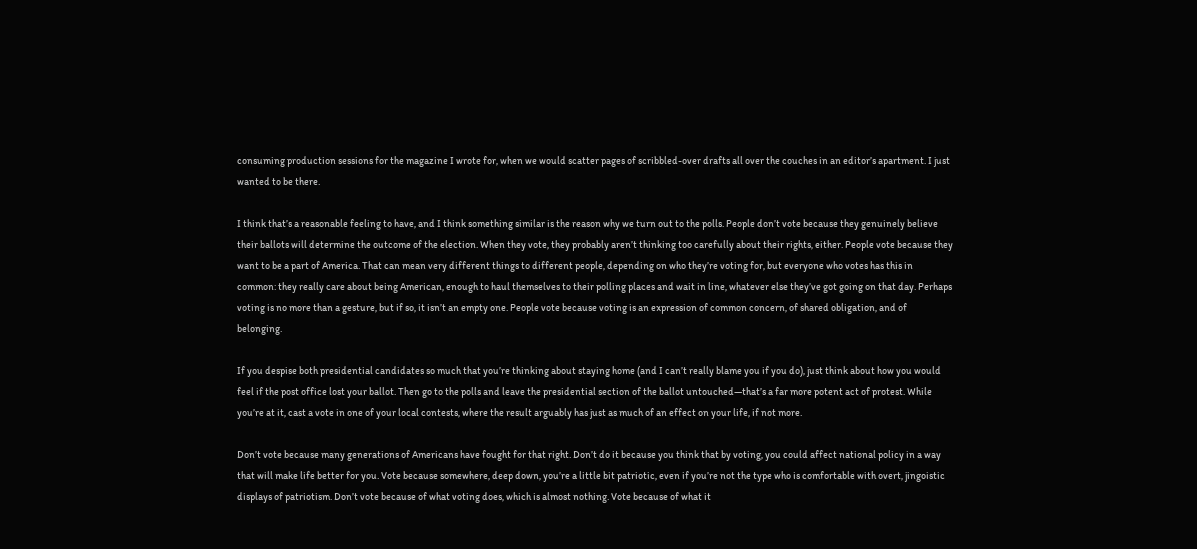consuming production sessions for the magazine I wrote for, when we would scatter pages of scribbled-over drafts all over the couches in an editor’s apartment. I just wanted to be there.

I think that’s a reasonable feeling to have, and I think something similar is the reason why we turn out to the polls. People don’t vote because they genuinely believe their ballots will determine the outcome of the election. When they vote, they probably aren’t thinking too carefully about their rights, either. People vote because they want to be a part of America. That can mean very different things to different people, depending on who they’re voting for, but everyone who votes has this in common: they really care about being American, enough to haul themselves to their polling places and wait in line, whatever else they’ve got going on that day. Perhaps voting is no more than a gesture, but if so, it isn’t an empty one. People vote because voting is an expression of common concern, of shared obligation, and of belonging.

If you despise both presidential candidates so much that you’re thinking about staying home (and I can’t really blame you if you do), just think about how you would feel if the post office lost your ballot. Then go to the polls and leave the presidential section of the ballot untouched—that’s a far more potent act of protest. While you’re at it, cast a vote in one of your local contests, where the result arguably has just as much of an effect on your life, if not more.

Don’t vote because many generations of Americans have fought for that right. Don’t do it because you think that by voting, you could affect national policy in a way that will make life better for you. Vote because somewhere, deep down, you’re a little bit patriotic, even if you’re not the type who is comfortable with overt, jingoistic displays of patriotism. Don’t vote because of what voting does, which is almost nothing. Vote because of what it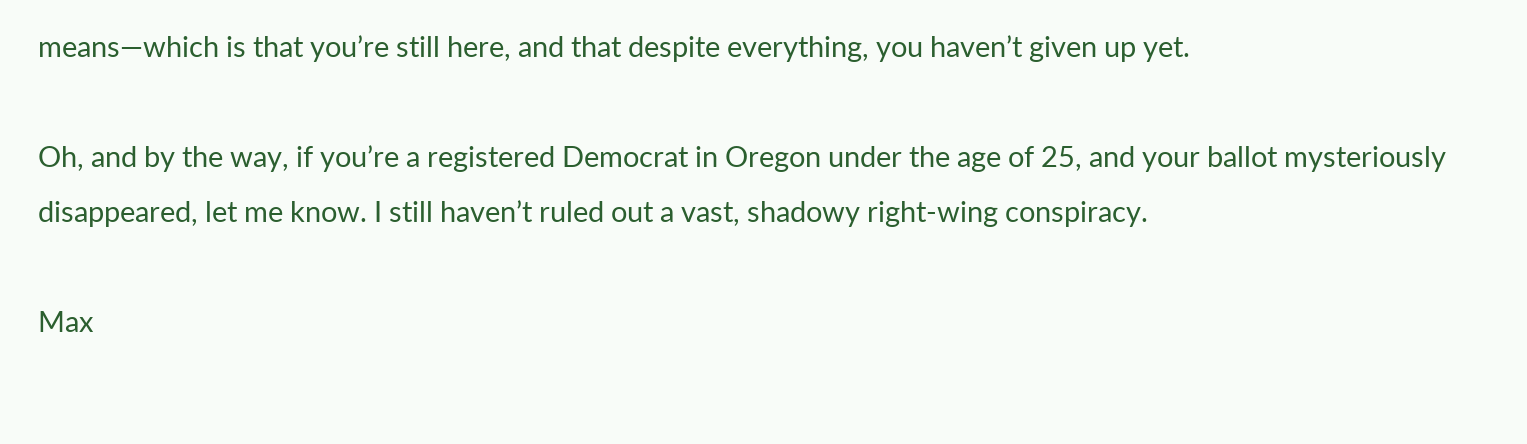means—which is that you’re still here, and that despite everything, you haven’t given up yet.

Oh, and by the way, if you’re a registered Democrat in Oregon under the age of 25, and your ballot mysteriously disappeared, let me know. I still haven’t ruled out a vast, shadowy right-wing conspiracy.

Max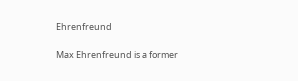Ehrenfreund

Max Ehrenfreund is a former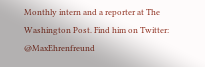Monthly intern and a reporter at The Washington Post. Find him on Twitter: @MaxEhrenfreund